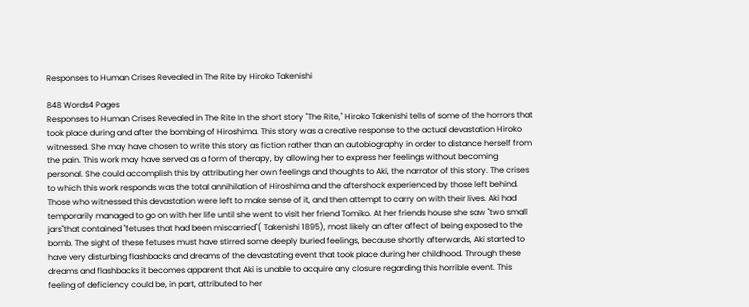Responses to Human Crises Revealed in The Rite by Hiroko Takenishi

848 Words4 Pages
Responses to Human Crises Revealed in The Rite In the short story "The Rite," Hiroko Takenishi tells of some of the horrors that took place during and after the bombing of Hiroshima. This story was a creative response to the actual devastation Hiroko witnessed. She may have chosen to write this story as fiction rather than an autobiography in order to distance herself from the pain. This work may have served as a form of therapy, by allowing her to express her feelings without becoming personal. She could accomplish this by attributing her own feelings and thoughts to Aki, the narrator of this story. The crises to which this work responds was the total annihilation of Hiroshima and the aftershock experienced by those left behind. Those who witnessed this devastation were left to make sense of it, and then attempt to carry on with their lives. Aki had temporarily managed to go on with her life until she went to visit her friend Tomiko. At her friends house she saw "two small jars"that contained "fetuses that had been miscarried"( Takenishi 1895), most likely an after affect of being exposed to the bomb. The sight of these fetuses must have stirred some deeply buried feelings, because shortly afterwards, Aki started to have very disturbing flashbacks and dreams of the devastating event that took place during her childhood. Through these dreams and flashbacks it becomes apparent that Aki is unable to acquire any closure regarding this horrible event. This feeling of deficiency could be, in part, attributed to her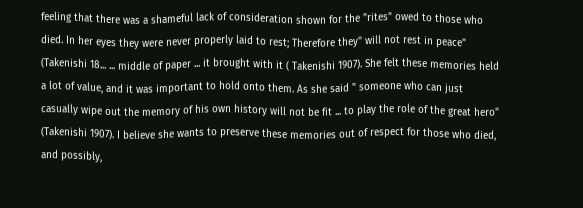feeling that there was a shameful lack of consideration shown for the "rites" owed to those who died. In her eyes they were never properly laid to rest; Therefore they" will not rest in peace" (Takenishi 18... ... middle of paper ... it brought with it ( Takenishi 1907). She felt these memories held a lot of value, and it was important to hold onto them. As she said " someone who can just casually wipe out the memory of his own history will not be fit ... to play the role of the great hero" (Takenishi 1907). I believe she wants to preserve these memories out of respect for those who died, and possibly,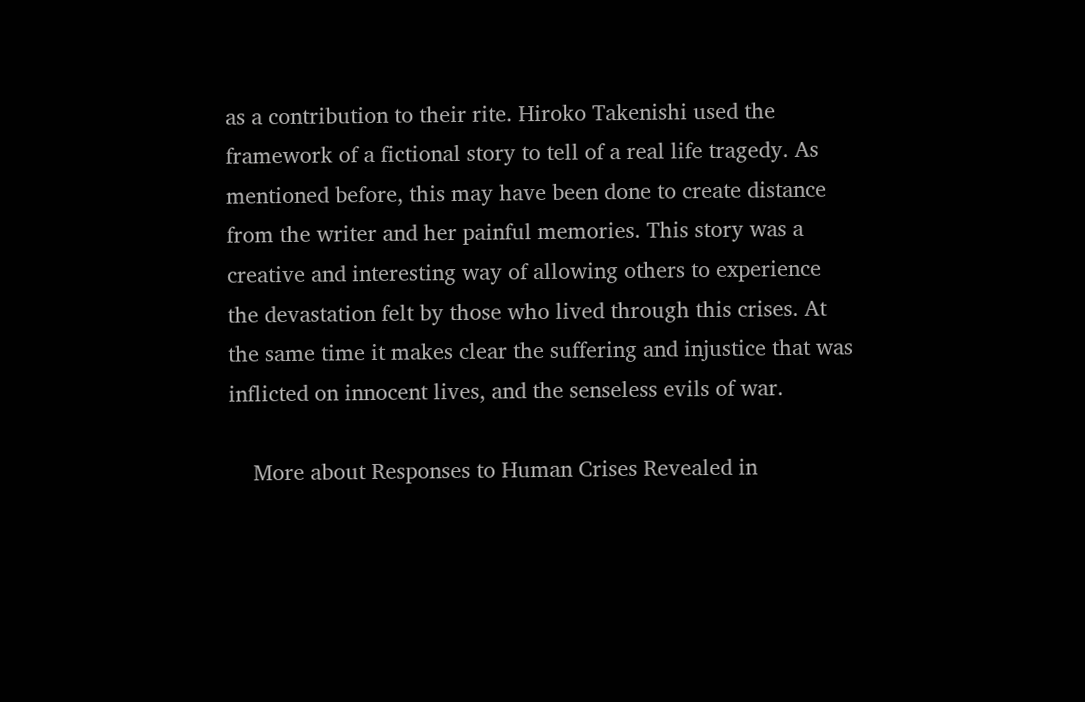as a contribution to their rite. Hiroko Takenishi used the framework of a fictional story to tell of a real life tragedy. As mentioned before, this may have been done to create distance from the writer and her painful memories. This story was a creative and interesting way of allowing others to experience the devastation felt by those who lived through this crises. At the same time it makes clear the suffering and injustice that was inflicted on innocent lives, and the senseless evils of war.

    More about Responses to Human Crises Revealed in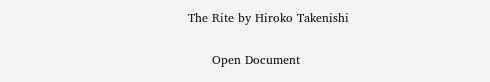The Rite by Hiroko Takenishi

      Open Document